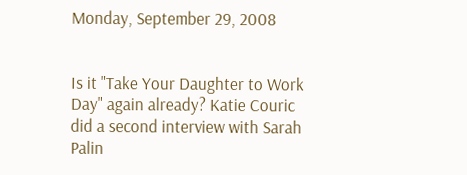Monday, September 29, 2008


Is it "Take Your Daughter to Work Day" again already? Katie Couric did a second interview with Sarah Palin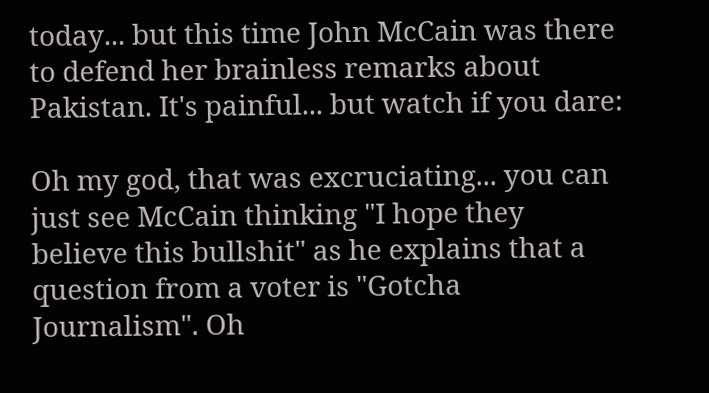today... but this time John McCain was there to defend her brainless remarks about Pakistan. It's painful... but watch if you dare:

Oh my god, that was excruciating... you can just see McCain thinking "I hope they believe this bullshit" as he explains that a question from a voter is "Gotcha Journalism". Oh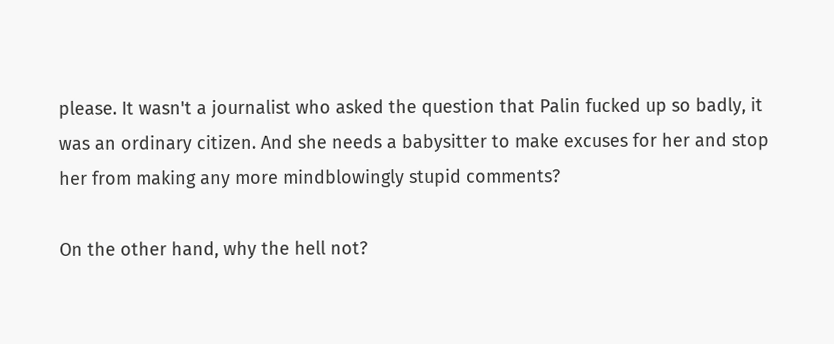please. It wasn't a journalist who asked the question that Palin fucked up so badly, it was an ordinary citizen. And she needs a babysitter to make excuses for her and stop her from making any more mindblowingly stupid comments?

On the other hand, why the hell not?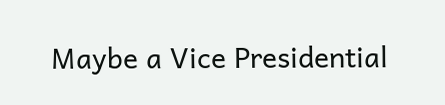Maybe a Vice Presidential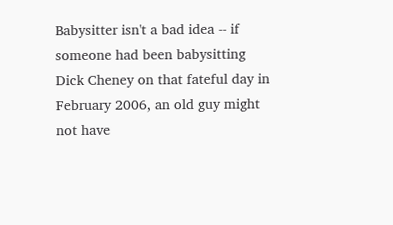Babysitter isn't a bad idea -- if someone had been babysitting Dick Cheney on that fateful day in February 2006, an old guy might not have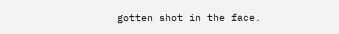gotten shot in the face.